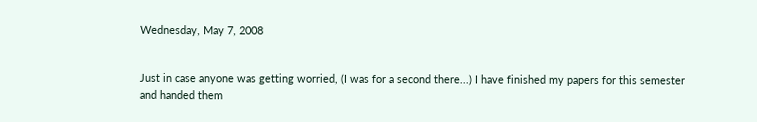Wednesday, May 7, 2008


Just in case anyone was getting worried, (I was for a second there...) I have finished my papers for this semester and handed them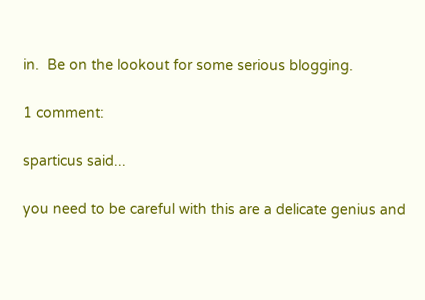in.  Be on the lookout for some serious blogging.

1 comment:

sparticus said...

you need to be careful with this are a delicate genius and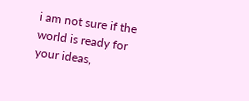i am not sure if the world is ready for your ideas,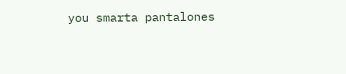you smarta pantalones